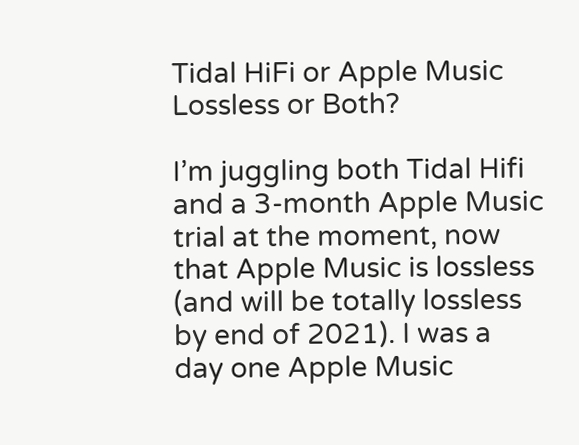Tidal HiFi or Apple Music Lossless or Both?

I’m juggling both Tidal Hifi and a 3-month Apple Music trial at the moment, now that Apple Music is lossless (and will be totally lossless by end of 2021). I was a day one Apple Music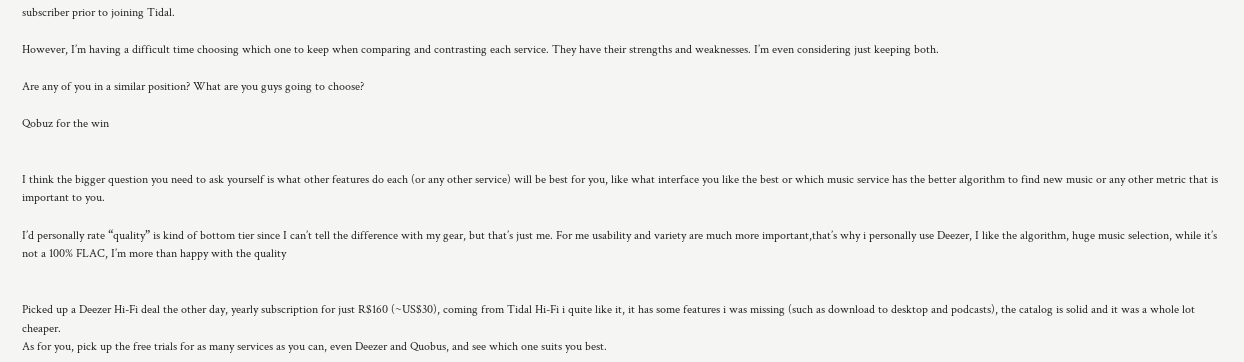subscriber prior to joining Tidal.

However, I’m having a difficult time choosing which one to keep when comparing and contrasting each service. They have their strengths and weaknesses. I’m even considering just keeping both.

Are any of you in a similar position? What are you guys going to choose?

Qobuz for the win


I think the bigger question you need to ask yourself is what other features do each (or any other service) will be best for you, like what interface you like the best or which music service has the better algorithm to find new music or any other metric that is important to you.

I’d personally rate “quality” is kind of bottom tier since I can’t tell the difference with my gear, but that’s just me. For me usability and variety are much more important,that’s why i personally use Deezer, I like the algorithm, huge music selection, while it’s not a 100% FLAC, I’m more than happy with the quality


Picked up a Deezer Hi-Fi deal the other day, yearly subscription for just R$160 (~US$30), coming from Tidal Hi-Fi i quite like it, it has some features i was missing (such as download to desktop and podcasts), the catalog is solid and it was a whole lot cheaper.
As for you, pick up the free trials for as many services as you can, even Deezer and Quobus, and see which one suits you best.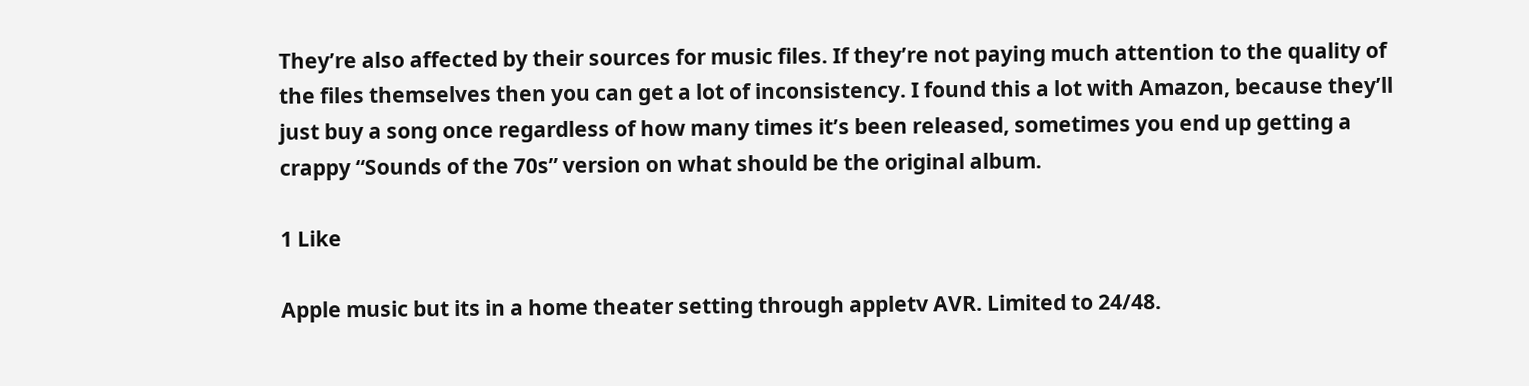They’re also affected by their sources for music files. If they’re not paying much attention to the quality of the files themselves then you can get a lot of inconsistency. I found this a lot with Amazon, because they’ll just buy a song once regardless of how many times it’s been released, sometimes you end up getting a crappy “Sounds of the 70s” version on what should be the original album.

1 Like

Apple music but its in a home theater setting through appletv AVR. Limited to 24/48.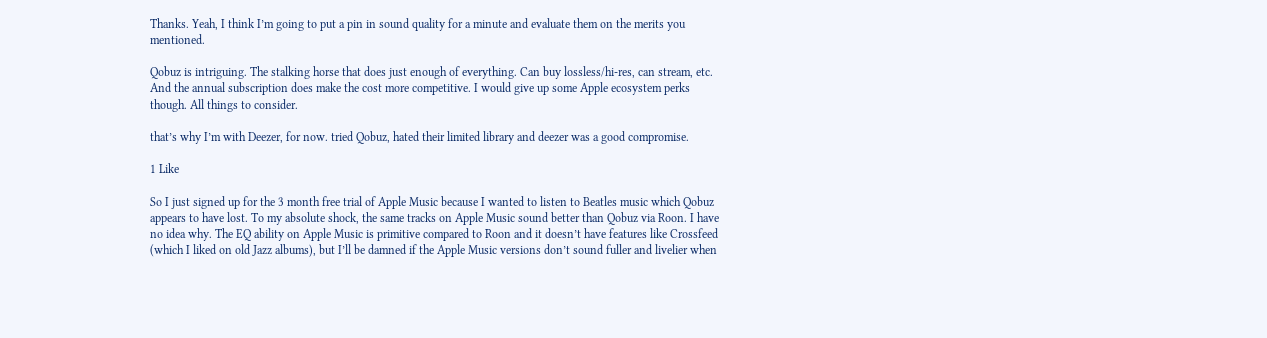Thanks. Yeah, I think I’m going to put a pin in sound quality for a minute and evaluate them on the merits you mentioned.

Qobuz is intriguing. The stalking horse that does just enough of everything. Can buy lossless/hi-res, can stream, etc. And the annual subscription does make the cost more competitive. I would give up some Apple ecosystem perks though. All things to consider.

that’s why I’m with Deezer, for now. tried Qobuz, hated their limited library and deezer was a good compromise.

1 Like

So I just signed up for the 3 month free trial of Apple Music because I wanted to listen to Beatles music which Qobuz appears to have lost. To my absolute shock, the same tracks on Apple Music sound better than Qobuz via Roon. I have no idea why. The EQ ability on Apple Music is primitive compared to Roon and it doesn’t have features like Crossfeed (which I liked on old Jazz albums), but I’ll be damned if the Apple Music versions don’t sound fuller and livelier when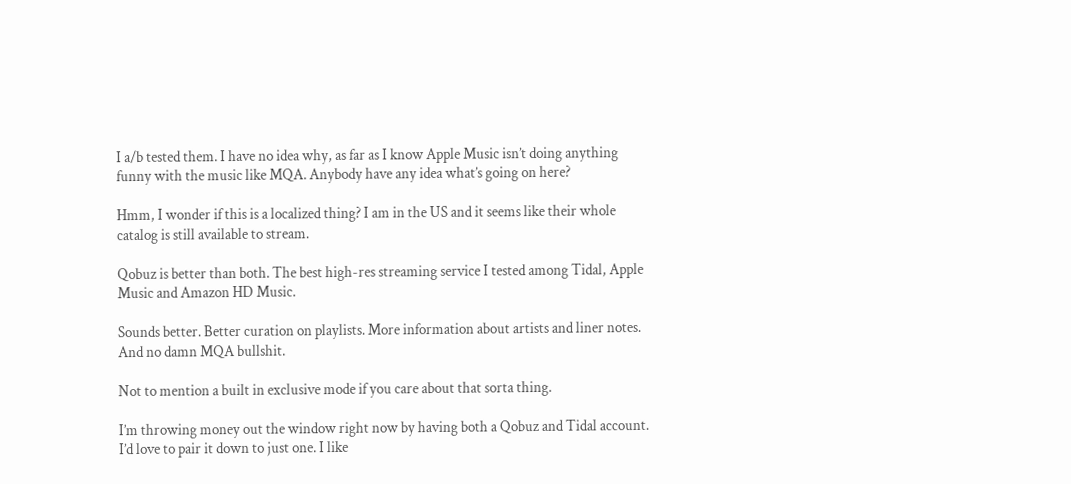I a/b tested them. I have no idea why, as far as I know Apple Music isn’t doing anything funny with the music like MQA. Anybody have any idea what’s going on here?

Hmm, I wonder if this is a localized thing? I am in the US and it seems like their whole catalog is still available to stream.

Qobuz is better than both. The best high-res streaming service I tested among Tidal, Apple Music and Amazon HD Music.

Sounds better. Better curation on playlists. More information about artists and liner notes. And no damn MQA bullshit.

Not to mention a built in exclusive mode if you care about that sorta thing.

I’m throwing money out the window right now by having both a Qobuz and Tidal account. I’d love to pair it down to just one. I like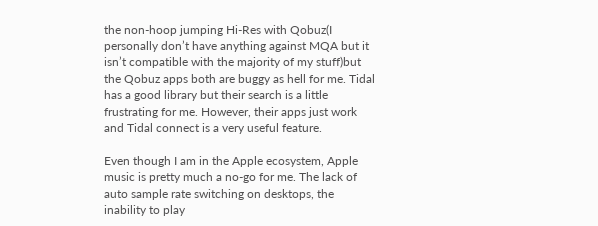the non-hoop jumping Hi-Res with Qobuz(I personally don’t have anything against MQA but it isn’t compatible with the majority of my stuff)but the Qobuz apps both are buggy as hell for me. Tidal has a good library but their search is a little frustrating for me. However, their apps just work and Tidal connect is a very useful feature.

Even though I am in the Apple ecosystem, Apple music is pretty much a no-go for me. The lack of auto sample rate switching on desktops, the inability to play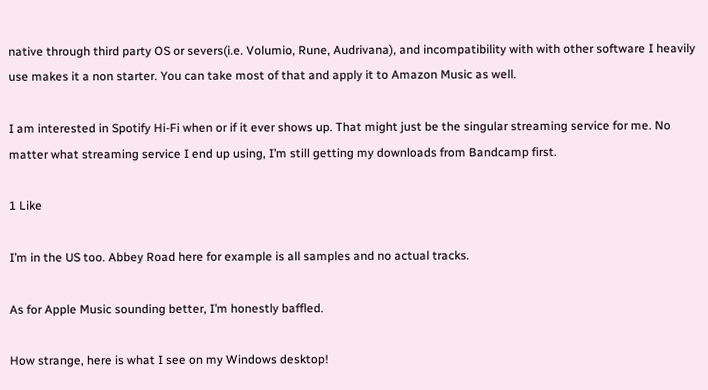native through third party OS or severs(i.e. Volumio, Rune, Audrivana), and incompatibility with with other software I heavily use makes it a non starter. You can take most of that and apply it to Amazon Music as well.

I am interested in Spotify Hi-Fi when or if it ever shows up. That might just be the singular streaming service for me. No matter what streaming service I end up using, I’m still getting my downloads from Bandcamp first.

1 Like

I’m in the US too. Abbey Road here for example is all samples and no actual tracks.

As for Apple Music sounding better, I’m honestly baffled.

How strange, here is what I see on my Windows desktop!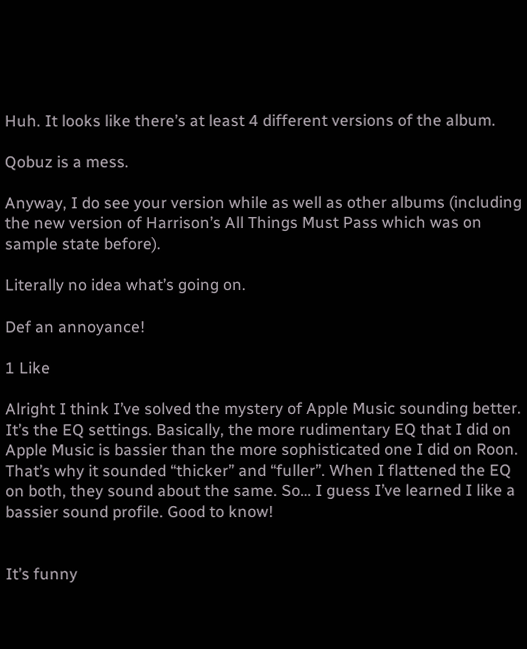Huh. It looks like there’s at least 4 different versions of the album.

Qobuz is a mess.

Anyway, I do see your version while as well as other albums (including the new version of Harrison’s All Things Must Pass which was on sample state before).

Literally no idea what’s going on.

Def an annoyance!

1 Like

Alright I think I’ve solved the mystery of Apple Music sounding better. It’s the EQ settings. Basically, the more rudimentary EQ that I did on Apple Music is bassier than the more sophisticated one I did on Roon. That’s why it sounded “thicker” and “fuller”. When I flattened the EQ on both, they sound about the same. So… I guess I’ve learned I like a bassier sound profile. Good to know!


It’s funny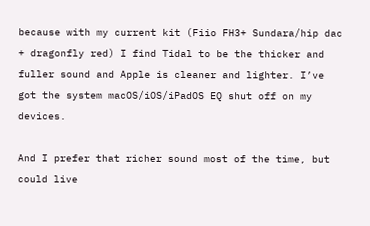because with my current kit (Fiio FH3+ Sundara/hip dac + dragonfly red) I find Tidal to be the thicker and fuller sound and Apple is cleaner and lighter. I’ve got the system macOS/iOS/iPadOS EQ shut off on my devices.

And I prefer that richer sound most of the time, but could live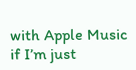with Apple Music if I’m just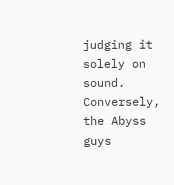judging it solely on sound. Conversely, the Abyss guys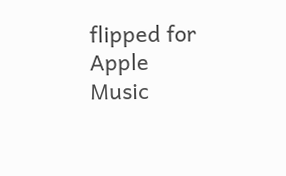flipped for Apple Music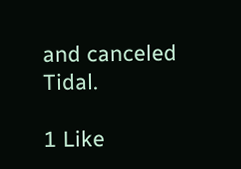and canceled Tidal.

1 Like